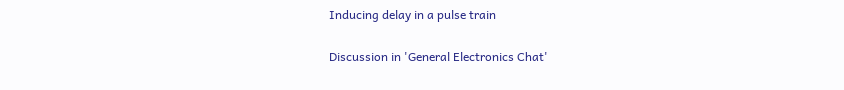Inducing delay in a pulse train

Discussion in 'General Electronics Chat'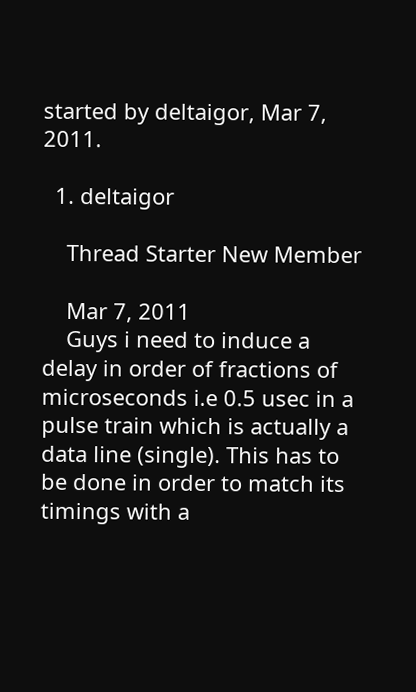started by deltaigor, Mar 7, 2011.

  1. deltaigor

    Thread Starter New Member

    Mar 7, 2011
    Guys i need to induce a delay in order of fractions of microseconds i.e 0.5 usec in a pulse train which is actually a data line (single). This has to be done in order to match its timings with a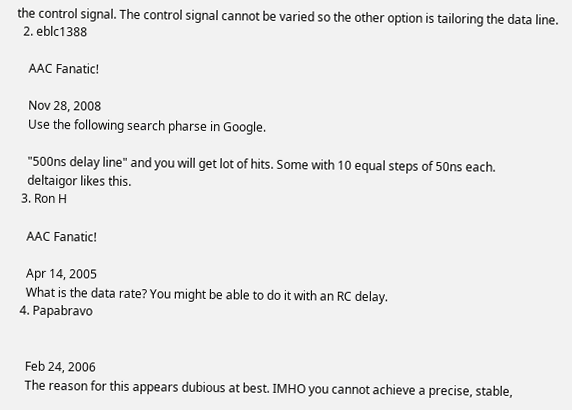the control signal. The control signal cannot be varied so the other option is tailoring the data line.
  2. eblc1388

    AAC Fanatic!

    Nov 28, 2008
    Use the following search pharse in Google.

    "500ns delay line" and you will get lot of hits. Some with 10 equal steps of 50ns each.
    deltaigor likes this.
  3. Ron H

    AAC Fanatic!

    Apr 14, 2005
    What is the data rate? You might be able to do it with an RC delay.
  4. Papabravo


    Feb 24, 2006
    The reason for this appears dubious at best. IMHO you cannot achieve a precise, stable,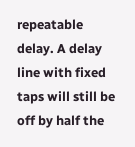repeatable delay. A delay line with fixed taps will still be off by half the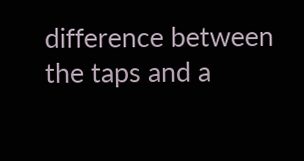difference between the taps and a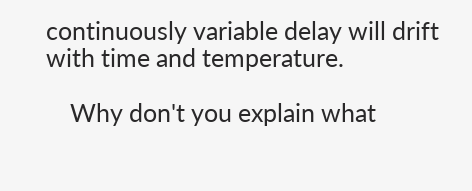continuously variable delay will drift with time and temperature.

    Why don't you explain what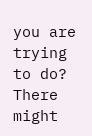you are trying to do? There might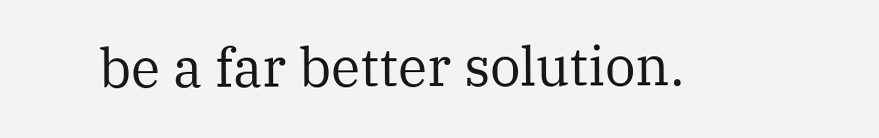be a far better solution.